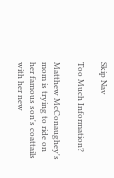Skip Nav

Too Much Information?

Matthew McConaughey's mom is trying to ride on her famous son's coattails with her new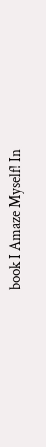book I Amaze Myself! In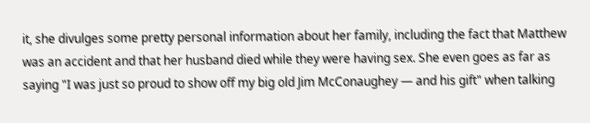it, she divulges some pretty personal information about her family, including the fact that Matthew was an accident and that her husband died while they were having sex. She even goes as far as saying "I was just so proud to show off my big old Jim McConaughey — and his gift" when talking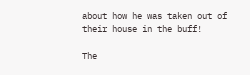about how he was taken out of their house in the buff!

The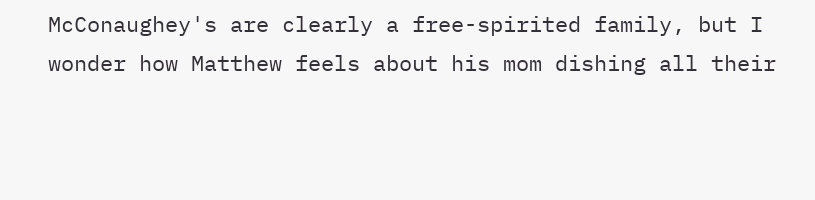McConaughey's are clearly a free-spirited family, but I wonder how Matthew feels about his mom dishing all their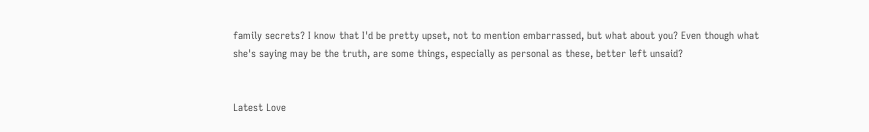family secrets? I know that I'd be pretty upset, not to mention embarrassed, but what about you? Even though what she's saying may be the truth, are some things, especially as personal as these, better left unsaid?


Latest Love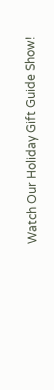Watch Our Holiday Gift Guide Show!